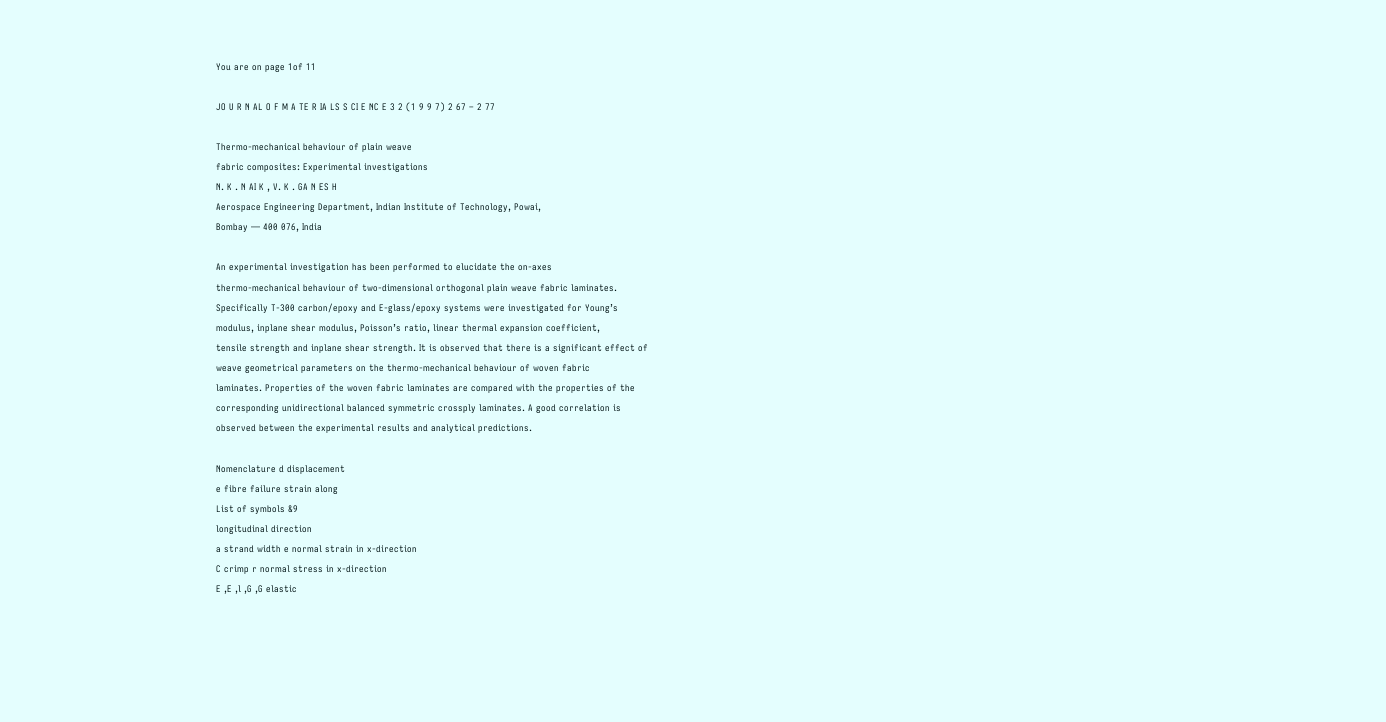You are on page 1of 11

JO U R N AL O F M A TE R IA LS S CI E NC E 3 2 (1 9 9 7) 2 67 – 2 77

Thermo-mechanical behaviour of plain weave
fabric composites: Experimental investigations
N. K . N AI K , V. K . GA N ES H
Aerospace Engineering Department, Indian Institute of Technology, Powai,
Bombay — 400 076, India

An experimental investigation has been performed to elucidate the on-axes
thermo-mechanical behaviour of two-dimensional orthogonal plain weave fabric laminates.
Specifically T-300 carbon/epoxy and E-glass/epoxy systems were investigated for Young’s
modulus, inplane shear modulus, Poisson’s ratio, linear thermal expansion coefficient,
tensile strength and inplane shear strength. It is observed that there is a significant effect of
weave geometrical parameters on the thermo-mechanical behaviour of woven fabric
laminates. Properties of the woven fabric laminates are compared with the properties of the
corresponding unidirectional balanced symmetric crossply laminates. A good correlation is
observed between the experimental results and analytical predictions.

Nomenclature d displacement
e fibre failure strain along
List of symbols &9
longitudinal direction
a strand width e normal strain in x-direction
C crimp r normal stress in x-direction
E ,E ,l ,G ,G elastic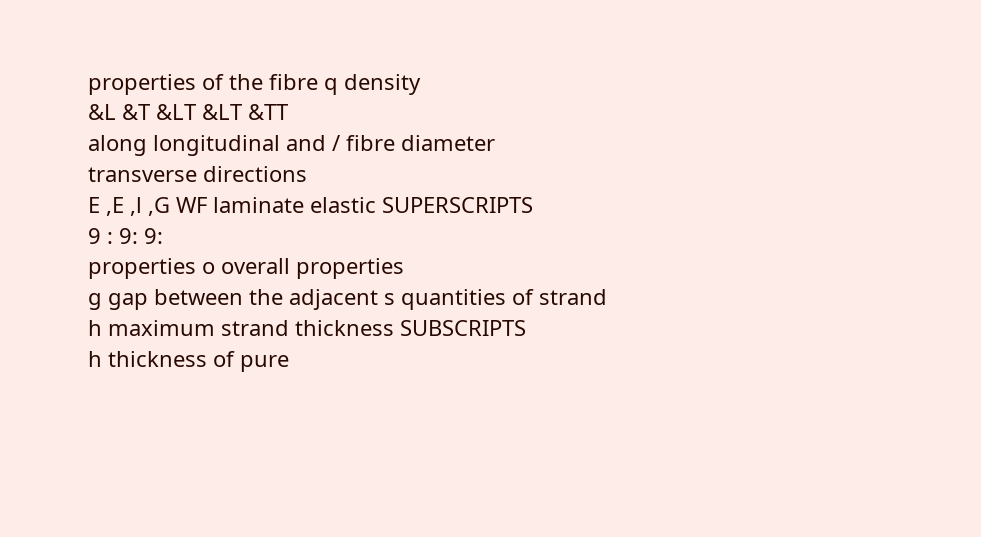properties of the fibre q density
&L &T &LT &LT &TT
along longitudinal and / fibre diameter
transverse directions
E ,E ,l ,G WF laminate elastic SUPERSCRIPTS
9 : 9: 9:
properties o overall properties
g gap between the adjacent s quantities of strand
h maximum strand thickness SUBSCRIPTS
h thickness of pure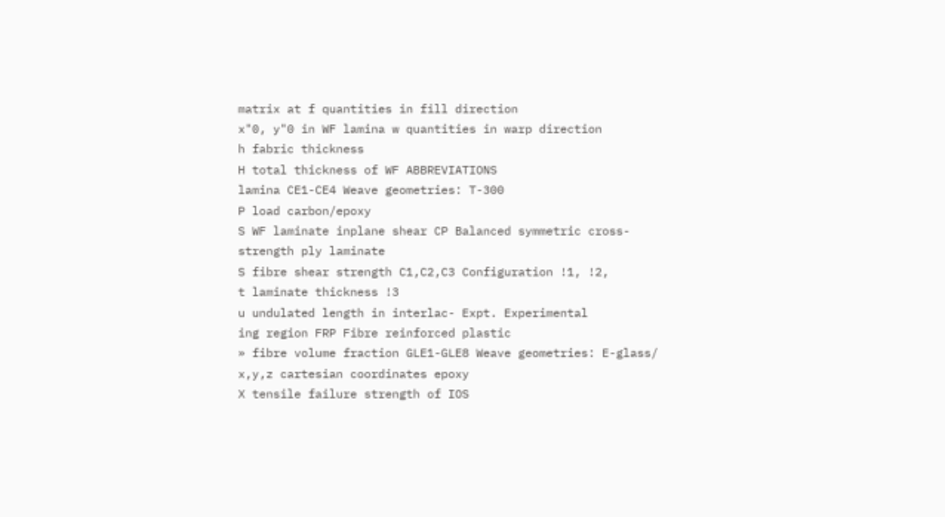matrix at f quantities in fill direction
x"0, y"0 in WF lamina w quantities in warp direction
h fabric thickness
H total thickness of WF ABBREVIATIONS
lamina CE1-CE4 Weave geometries: T-300
P load carbon/epoxy
S WF laminate inplane shear CP Balanced symmetric cross-
strength ply laminate
S fibre shear strength C1,C2,C3 Configuration !1, !2,
t laminate thickness !3
u undulated length in interlac- Expt. Experimental
ing region FRP Fibre reinforced plastic
» fibre volume fraction GLE1-GLE8 Weave geometries: E-glass/
x,y,z cartesian coordinates epoxy
X tensile failure strength of IOS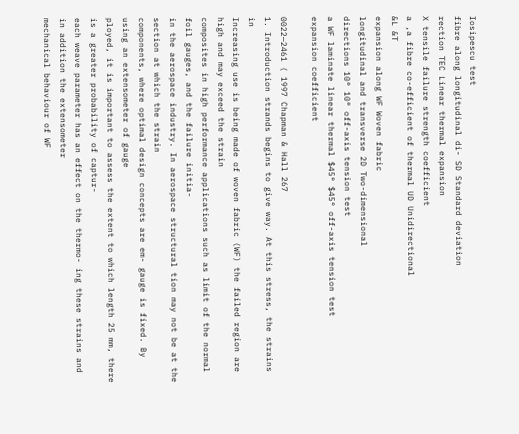Iosipescu test
fibre along longitudinal di- SD Standard deviation
rection TEC Linear thermal expansion
X tensile failure strength coefficient
a ,a fibre co-efficient of thermal UD Unidirectional
&L &T
expansion along WF Woven fabric
longitudinal and transverse 2D Two-dimensional
directions 10° 10° off-axis tension test
a WF laminate linear thermal $45° $45° off-axis tension test
expansion coefficient

0022—2461 ( 1997 Chapman & Hall 267
1. Introduction strands begins to give way. At this stress, the strains in
Increasing use is being made of woven fabric (WF) the failed region are high and may exceed the strain
composites in high performance applications such as limit of the normal foil gauges, and the failure initia-
in the aerospace industry. In aerospace structural tion may not be at the section at which the strain
components, where optimal design concepts are em- gauge is fixed. By using an extensometer of gauge
ployed, it is important to assess the extent to which length 25 mm, there is a greater probability of captur-
each weave parameter has an effect on the thermo- ing these strains and in addition the extensometer
mechanical behaviour of WF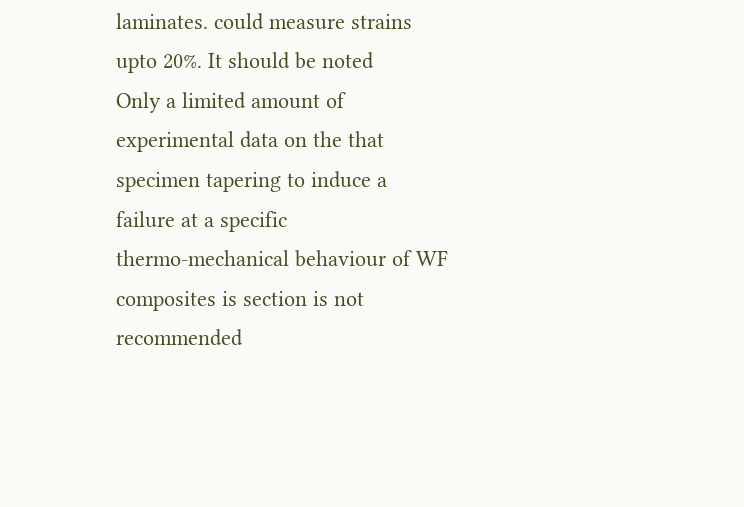laminates. could measure strains upto 20%. It should be noted
Only a limited amount of experimental data on the that specimen tapering to induce a failure at a specific
thermo-mechanical behaviour of WF composites is section is not recommended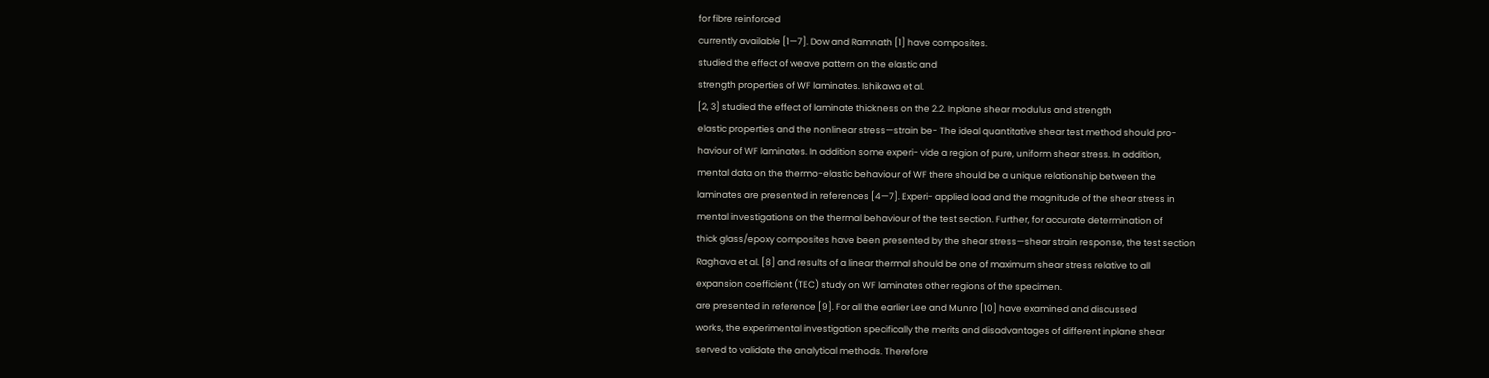for fibre reinforced
currently available [1—7]. Dow and Ramnath [1] have composites.
studied the effect of weave pattern on the elastic and
strength properties of WF laminates. Ishikawa et al.
[2, 3] studied the effect of laminate thickness on the 2.2. Inplane shear modulus and strength
elastic properties and the nonlinear stress—strain be- The ideal quantitative shear test method should pro-
haviour of WF laminates. In addition some experi- vide a region of pure, uniform shear stress. In addition,
mental data on the thermo-elastic behaviour of WF there should be a unique relationship between the
laminates are presented in references [4—7]. Experi- applied load and the magnitude of the shear stress in
mental investigations on the thermal behaviour of the test section. Further, for accurate determination of
thick glass/epoxy composites have been presented by the shear stress—shear strain response, the test section
Raghava et al. [8] and results of a linear thermal should be one of maximum shear stress relative to all
expansion coefficient (TEC) study on WF laminates other regions of the specimen.
are presented in reference [9]. For all the earlier Lee and Munro [10] have examined and discussed
works, the experimental investigation specifically the merits and disadvantages of different inplane shear
served to validate the analytical methods. Therefore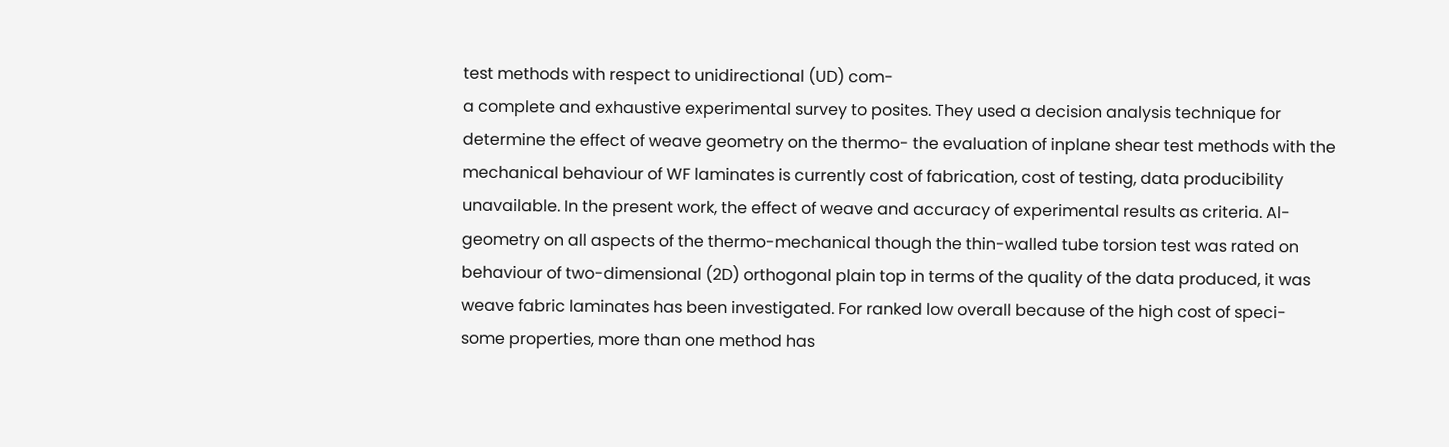test methods with respect to unidirectional (UD) com-
a complete and exhaustive experimental survey to posites. They used a decision analysis technique for
determine the effect of weave geometry on the thermo- the evaluation of inplane shear test methods with the
mechanical behaviour of WF laminates is currently cost of fabrication, cost of testing, data producibility
unavailable. In the present work, the effect of weave and accuracy of experimental results as criteria. Al-
geometry on all aspects of the thermo-mechanical though the thin-walled tube torsion test was rated on
behaviour of two-dimensional (2D) orthogonal plain top in terms of the quality of the data produced, it was
weave fabric laminates has been investigated. For ranked low overall because of the high cost of speci-
some properties, more than one method has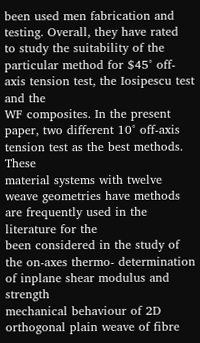been used men fabrication and testing. Overall, they have rated
to study the suitability of the particular method for $45° off-axis tension test, the Iosipescu test and the
WF composites. In the present paper, two different 10° off-axis tension test as the best methods. These
material systems with twelve weave geometries have methods are frequently used in the literature for the
been considered in the study of the on-axes thermo- determination of inplane shear modulus and strength
mechanical behaviour of 2D orthogonal plain weave of fibre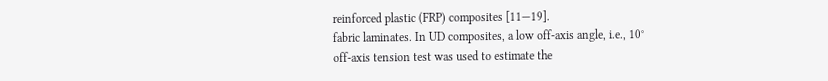reinforced plastic (FRP) composites [11—19].
fabric laminates. In UD composites, a low off-axis angle, i.e., 10°
off-axis tension test was used to estimate the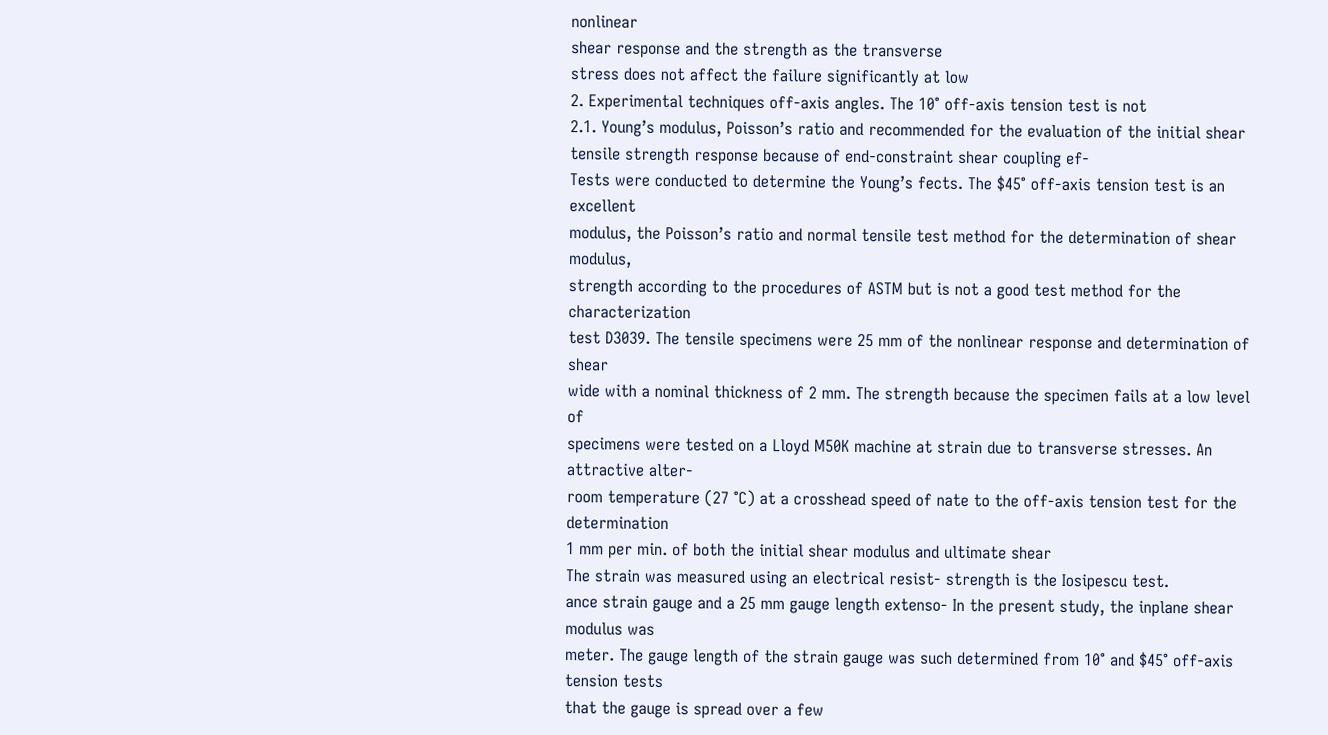nonlinear
shear response and the strength as the transverse
stress does not affect the failure significantly at low
2. Experimental techniques off-axis angles. The 10° off-axis tension test is not
2.1. Young’s modulus, Poisson’s ratio and recommended for the evaluation of the initial shear
tensile strength response because of end-constraint shear coupling ef-
Tests were conducted to determine the Young’s fects. The $45° off-axis tension test is an excellent
modulus, the Poisson’s ratio and normal tensile test method for the determination of shear modulus,
strength according to the procedures of ASTM but is not a good test method for the characterization
test D3039. The tensile specimens were 25 mm of the nonlinear response and determination of shear
wide with a nominal thickness of 2 mm. The strength because the specimen fails at a low level of
specimens were tested on a Lloyd M50K machine at strain due to transverse stresses. An attractive alter-
room temperature (27 °C) at a crosshead speed of nate to the off-axis tension test for the determination
1 mm per min. of both the initial shear modulus and ultimate shear
The strain was measured using an electrical resist- strength is the Iosipescu test.
ance strain gauge and a 25 mm gauge length extenso- In the present study, the inplane shear modulus was
meter. The gauge length of the strain gauge was such determined from 10° and $45° off-axis tension tests
that the gauge is spread over a few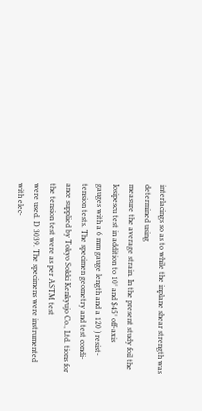interlacings so as to while the inplane shear strength was determined using
measure the average strain. In the present study foil the Iosipescu test in addition to 10° and $45° off-axis
gauges with a 6 mm gauge length and a 120 ) resist- tension tests. The specimen geometry and test condi-
ance supplied by Tokyo Sokki Kenkyujo Co., Ltd. tions for the tension test were as per ASTM test
were used. D 3039. The specimens were instrumented with elec-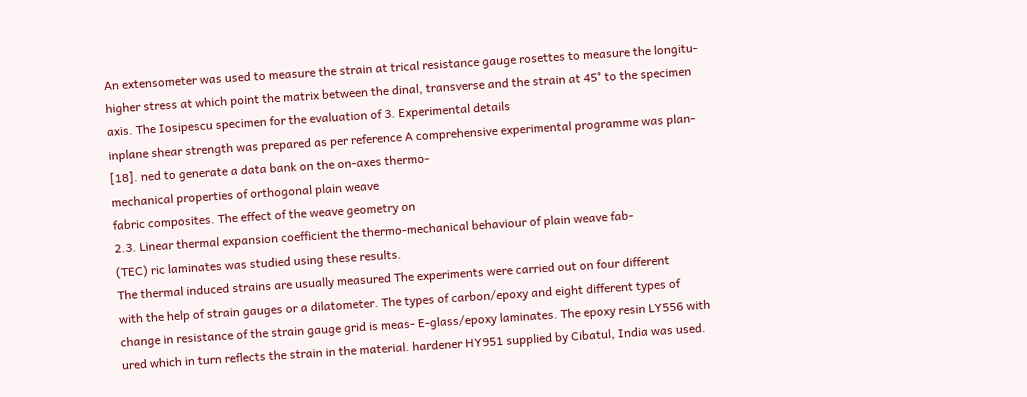An extensometer was used to measure the strain at trical resistance gauge rosettes to measure the longitu-
higher stress at which point the matrix between the dinal, transverse and the strain at 45° to the specimen
axis. The Iosipescu specimen for the evaluation of 3. Experimental details
inplane shear strength was prepared as per reference A comprehensive experimental programme was plan-
[18]. ned to generate a data bank on the on-axes thermo-
mechanical properties of orthogonal plain weave
fabric composites. The effect of the weave geometry on
2.3. Linear thermal expansion coefficient the thermo-mechanical behaviour of plain weave fab-
(TEC) ric laminates was studied using these results.
The thermal induced strains are usually measured The experiments were carried out on four different
with the help of strain gauges or a dilatometer. The types of carbon/epoxy and eight different types of
change in resistance of the strain gauge grid is meas- E-glass/epoxy laminates. The epoxy resin LY556 with
ured which in turn reflects the strain in the material. hardener HY951 supplied by Cibatul, India was used.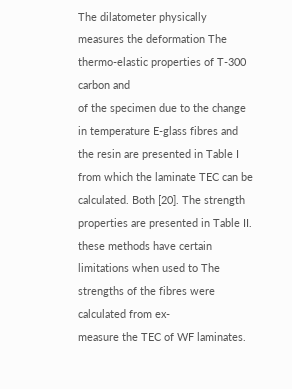The dilatometer physically measures the deformation The thermo-elastic properties of T-300 carbon and
of the specimen due to the change in temperature E-glass fibres and the resin are presented in Table I
from which the laminate TEC can be calculated. Both [20]. The strength properties are presented in Table II.
these methods have certain limitations when used to The strengths of the fibres were calculated from ex-
measure the TEC of WF laminates.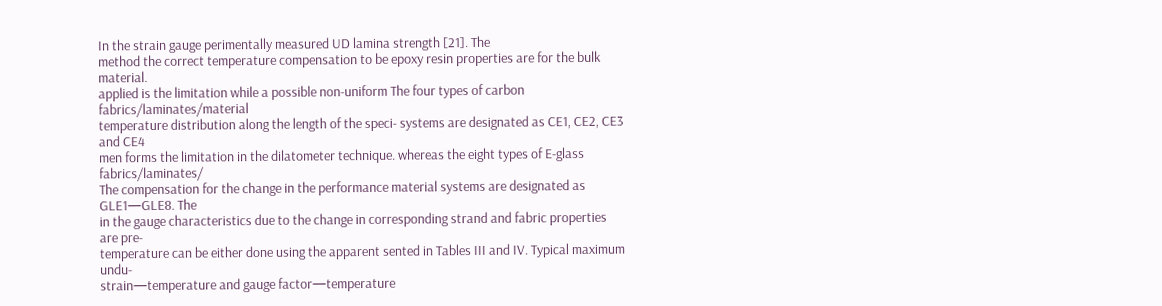In the strain gauge perimentally measured UD lamina strength [21]. The
method the correct temperature compensation to be epoxy resin properties are for the bulk material.
applied is the limitation while a possible non-uniform The four types of carbon fabrics/laminates/material
temperature distribution along the length of the speci- systems are designated as CE1, CE2, CE3 and CE4
men forms the limitation in the dilatometer technique. whereas the eight types of E-glass fabrics/laminates/
The compensation for the change in the performance material systems are designated as GLE1—GLE8. The
in the gauge characteristics due to the change in corresponding strand and fabric properties are pre-
temperature can be either done using the apparent sented in Tables III and IV. Typical maximum undu-
strain—temperature and gauge factor—temperature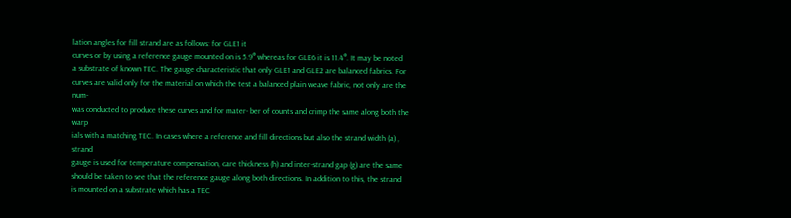lation angles for fill strand are as follows: for GLE1 it
curves or by using a reference gauge mounted on is 5.9° whereas for GLE6 it is 11.4°. It may be noted
a substrate of known TEC. The gauge characteristic that only GLE1 and GLE2 are balanced fabrics. For
curves are valid only for the material on which the test a balanced plain weave fabric, not only are the num-
was conducted to produce these curves and for mater- ber of counts and crimp the same along both the warp
ials with a matching TEC. In cases where a reference and fill directions but also the strand width (a) , strand
gauge is used for temperature compensation, care thickness (h) and inter-strand gap (g) are the same
should be taken to see that the reference gauge along both directions. In addition to this, the strand
is mounted on a substrate which has a TEC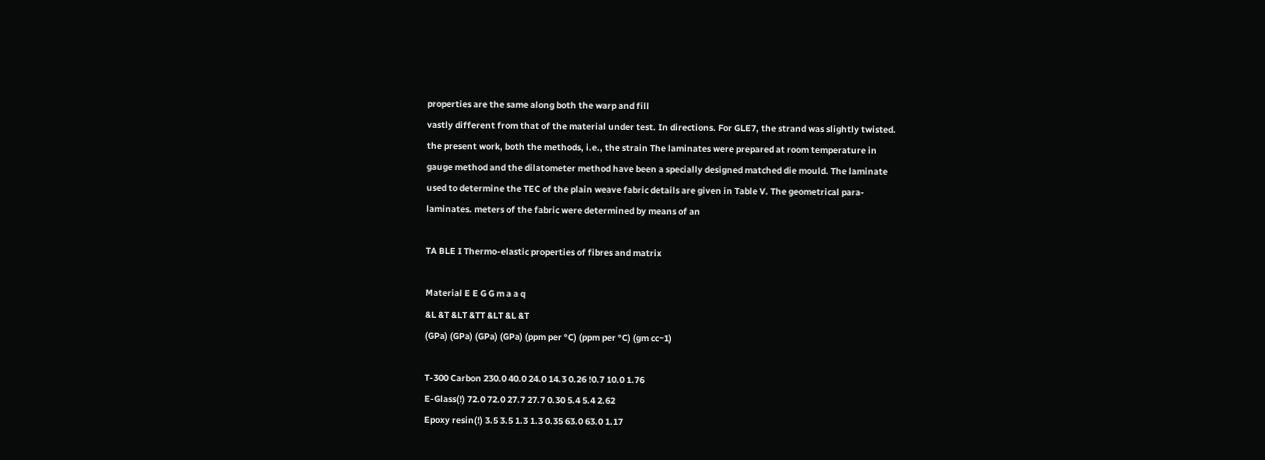properties are the same along both the warp and fill
vastly different from that of the material under test. In directions. For GLE7, the strand was slightly twisted.
the present work, both the methods, i.e., the strain The laminates were prepared at room temperature in
gauge method and the dilatometer method have been a specially designed matched die mould. The laminate
used to determine the TEC of the plain weave fabric details are given in Table V. The geometrical para-
laminates. meters of the fabric were determined by means of an

TA BLE I Thermo-elastic properties of fibres and matrix

Material E E G G m a a q
&L &T &LT &TT &LT &L &T
(GPa) (GPa) (GPa) (GPa) (ppm per °C) (ppm per °C) (gm cc~1)

T-300 Carbon 230.0 40.0 24.0 14.3 0.26 !0.7 10.0 1.76
E-Glass(!) 72.0 72.0 27.7 27.7 0.30 5.4 5.4 2.62
Epoxy resin(!) 3.5 3.5 1.3 1.3 0.35 63.0 63.0 1.17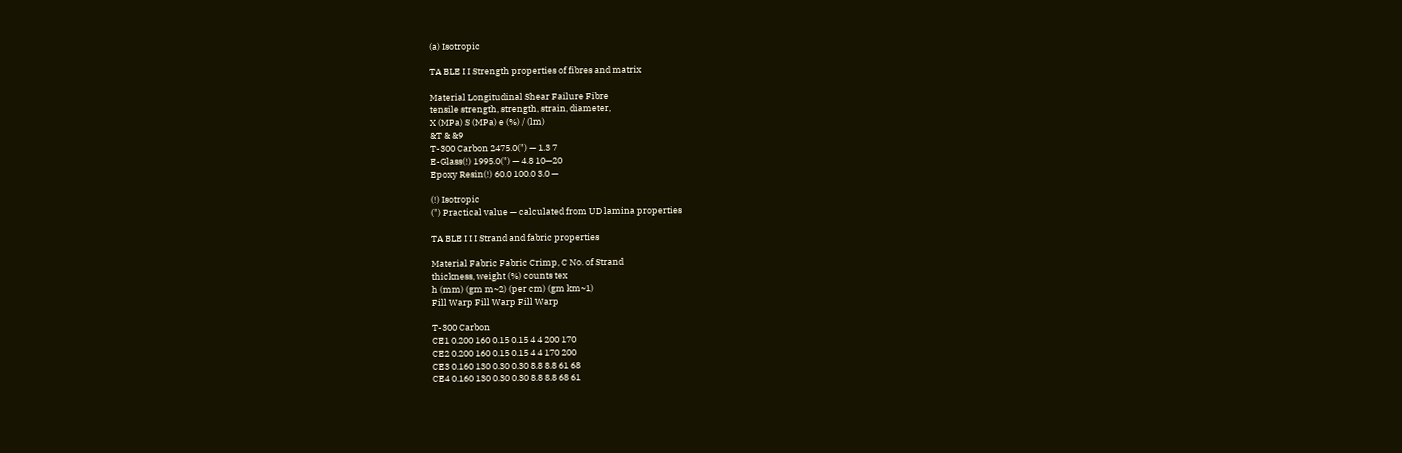(a) Isotropic

TA BLE I I Strength properties of fibres and matrix

Material Longitudinal Shear Failure Fibre
tensile strength, strength, strain, diameter,
X (MPa) S (MPa) e (%) / (lm)
&T & &9
T-300 Carbon 2475.0(") — 1.3 7
E-Glass(!) 1995.0(") — 4.8 10—20
Epoxy Resin(!) 60.0 100.0 3.0 —

(!) Isotropic
(") Practical value — calculated from UD lamina properties

TA BLE I I I Strand and fabric properties

Material Fabric Fabric Crimp, C No. of Strand
thickness, weight (%) counts tex
h (mm) (gm m~2) (per cm) (gm km~1)
Fill Warp Fill Warp Fill Warp

T-300 Carbon
CE1 0.200 160 0.15 0.15 4 4 200 170
CE2 0.200 160 0.15 0.15 4 4 170 200
CE3 0.160 130 0.30 0.30 8.8 8.8 61 68
CE4 0.160 130 0.30 0.30 8.8 8.8 68 61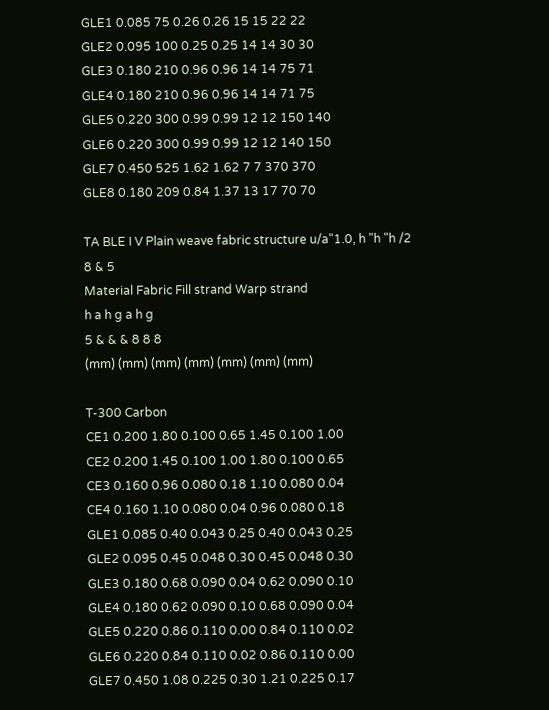GLE1 0.085 75 0.26 0.26 15 15 22 22
GLE2 0.095 100 0.25 0.25 14 14 30 30
GLE3 0.180 210 0.96 0.96 14 14 75 71
GLE4 0.180 210 0.96 0.96 14 14 71 75
GLE5 0.220 300 0.99 0.99 12 12 150 140
GLE6 0.220 300 0.99 0.99 12 12 140 150
GLE7 0.450 525 1.62 1.62 7 7 370 370
GLE8 0.180 209 0.84 1.37 13 17 70 70

TA BLE I V Plain weave fabric structure u/a"1.0, h "h "h /2
8 & 5
Material Fabric Fill strand Warp strand
h a h g a h g
5 & & & 8 8 8
(mm) (mm) (mm) (mm) (mm) (mm) (mm)

T-300 Carbon
CE1 0.200 1.80 0.100 0.65 1.45 0.100 1.00
CE2 0.200 1.45 0.100 1.00 1.80 0.100 0.65
CE3 0.160 0.96 0.080 0.18 1.10 0.080 0.04
CE4 0.160 1.10 0.080 0.04 0.96 0.080 0.18
GLE1 0.085 0.40 0.043 0.25 0.40 0.043 0.25
GLE2 0.095 0.45 0.048 0.30 0.45 0.048 0.30
GLE3 0.180 0.68 0.090 0.04 0.62 0.090 0.10
GLE4 0.180 0.62 0.090 0.10 0.68 0.090 0.04
GLE5 0.220 0.86 0.110 0.00 0.84 0.110 0.02
GLE6 0.220 0.84 0.110 0.02 0.86 0.110 0.00
GLE7 0.450 1.08 0.225 0.30 1.21 0.225 0.17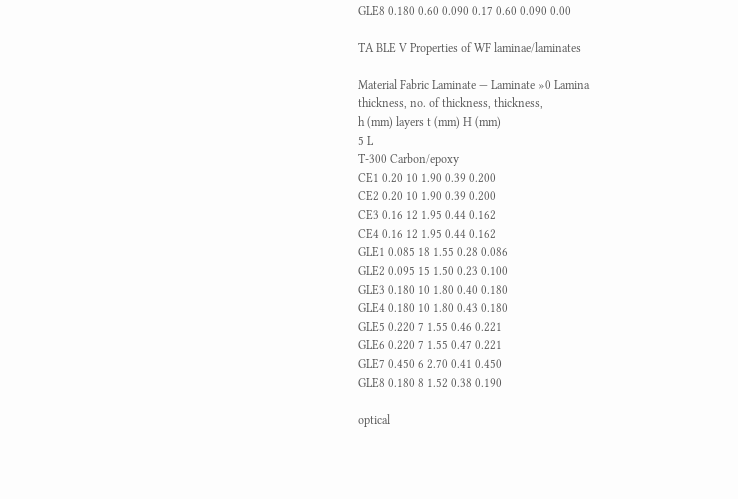GLE8 0.180 0.60 0.090 0.17 0.60 0.090 0.00

TA BLE V Properties of WF laminae/laminates

Material Fabric Laminate — Laminate »0 Lamina
thickness, no. of thickness, thickness,
h (mm) layers t (mm) H (mm)
5 L
T-300 Carbon/epoxy
CE1 0.20 10 1.90 0.39 0.200
CE2 0.20 10 1.90 0.39 0.200
CE3 0.16 12 1.95 0.44 0.162
CE4 0.16 12 1.95 0.44 0.162
GLE1 0.085 18 1.55 0.28 0.086
GLE2 0.095 15 1.50 0.23 0.100
GLE3 0.180 10 1.80 0.40 0.180
GLE4 0.180 10 1.80 0.43 0.180
GLE5 0.220 7 1.55 0.46 0.221
GLE6 0.220 7 1.55 0.47 0.221
GLE7 0.450 6 2.70 0.41 0.450
GLE8 0.180 8 1.52 0.38 0.190

optical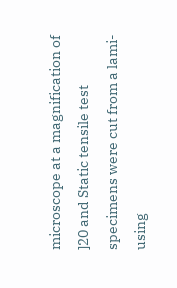microscope at a magnification of ]20 and Static tensile test specimens were cut from a lami-
using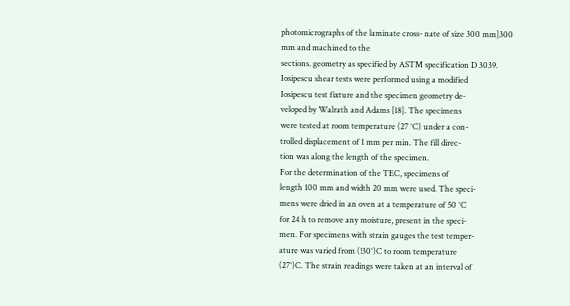photomicrographs of the laminate cross- nate of size 300 mm]300 mm and machined to the
sections. geometry as specified by ASTM specification D 3039.
Iosipescu shear tests were performed using a modified
Iosipescu test fixture and the specimen geometry de-
veloped by Walrath and Adams [18]. The specimens
were tested at room temperature (27 °C) under a con-
trolled displacement of 1 mm per min. The fill direc-
tion was along the length of the specimen.
For the determination of the TEC, specimens of
length 100 mm and width 20 mm were used. The speci-
mens were dried in an oven at a temperature of 50 °C
for 24 h to remove any moisture, present in the speci-
men. For specimens with strain gauges the test temper-
ature was varied from (!30°)C to room temperature
(27°)C. The strain readings were taken at an interval of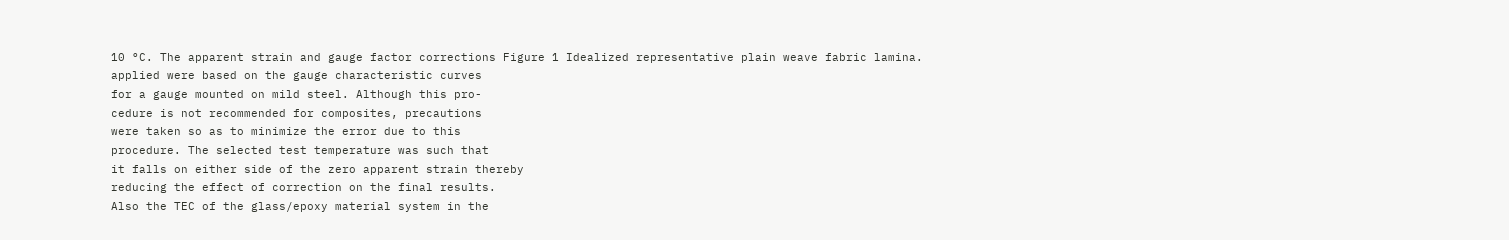10 °C. The apparent strain and gauge factor corrections Figure 1 Idealized representative plain weave fabric lamina.
applied were based on the gauge characteristic curves
for a gauge mounted on mild steel. Although this pro-
cedure is not recommended for composites, precautions
were taken so as to minimize the error due to this
procedure. The selected test temperature was such that
it falls on either side of the zero apparent strain thereby
reducing the effect of correction on the final results.
Also the TEC of the glass/epoxy material system in the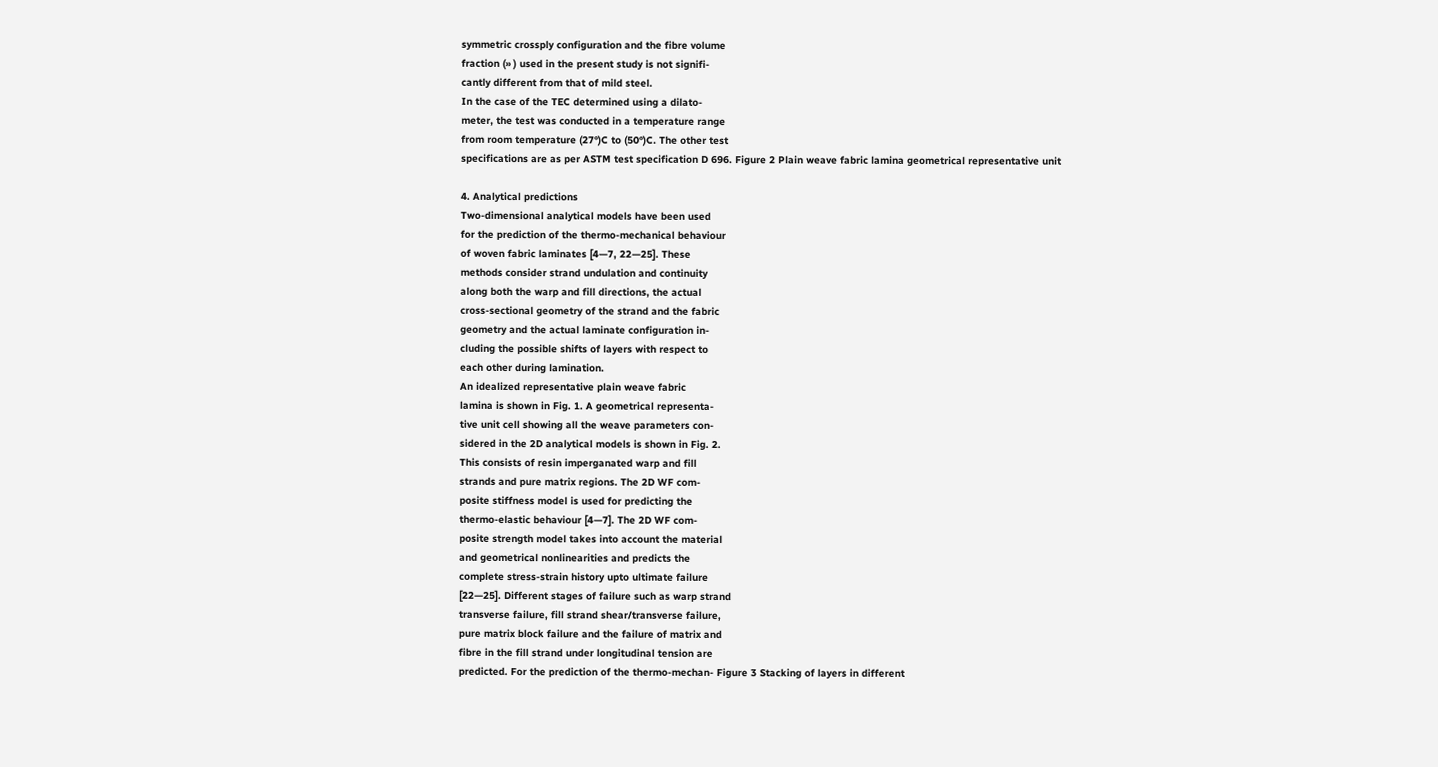symmetric crossply configuration and the fibre volume
fraction (» ) used in the present study is not signifi-
cantly different from that of mild steel.
In the case of the TEC determined using a dilato-
meter, the test was conducted in a temperature range
from room temperature (27°)C to (50°)C. The other test
specifications are as per ASTM test specification D 696. Figure 2 Plain weave fabric lamina geometrical representative unit

4. Analytical predictions
Two-dimensional analytical models have been used
for the prediction of the thermo-mechanical behaviour
of woven fabric laminates [4—7, 22—25]. These
methods consider strand undulation and continuity
along both the warp and fill directions, the actual
cross-sectional geometry of the strand and the fabric
geometry and the actual laminate configuration in-
cluding the possible shifts of layers with respect to
each other during lamination.
An idealized representative plain weave fabric
lamina is shown in Fig. 1. A geometrical representa-
tive unit cell showing all the weave parameters con-
sidered in the 2D analytical models is shown in Fig. 2.
This consists of resin imperganated warp and fill
strands and pure matrix regions. The 2D WF com-
posite stiffness model is used for predicting the
thermo-elastic behaviour [4—7]. The 2D WF com-
posite strength model takes into account the material
and geometrical nonlinearities and predicts the
complete stress-strain history upto ultimate failure
[22—25]. Different stages of failure such as warp strand
transverse failure, fill strand shear/transverse failure,
pure matrix block failure and the failure of matrix and
fibre in the fill strand under longitudinal tension are
predicted. For the prediction of the thermo-mechan- Figure 3 Stacking of layers in different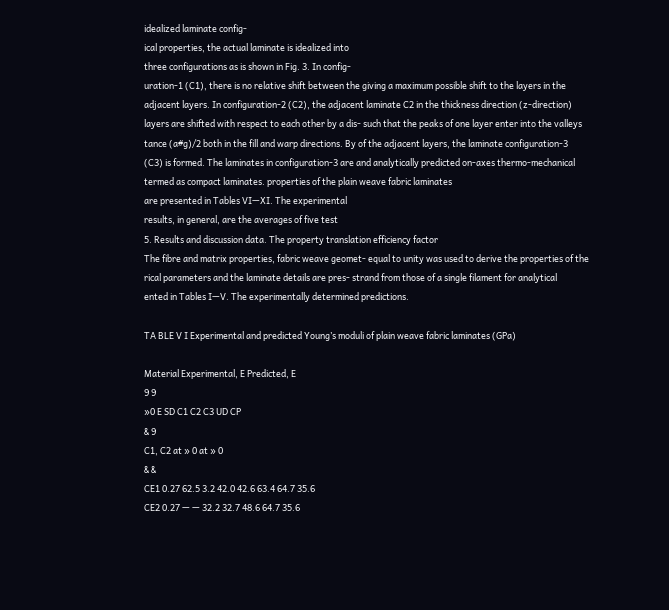idealized laminate config-
ical properties, the actual laminate is idealized into
three configurations as is shown in Fig. 3. In config-
uration-1 (C1), there is no relative shift between the giving a maximum possible shift to the layers in the
adjacent layers. In configuration-2 (C2), the adjacent laminate C2 in the thickness direction (z-direction)
layers are shifted with respect to each other by a dis- such that the peaks of one layer enter into the valleys
tance (a#g)/2 both in the fill and warp directions. By of the adjacent layers, the laminate configuration-3
(C3) is formed. The laminates in configuration-3 are and analytically predicted on-axes thermo-mechanical
termed as compact laminates. properties of the plain weave fabric laminates
are presented in Tables VI—XI. The experimental
results, in general, are the averages of five test
5. Results and discussion data. The property translation efficiency factor
The fibre and matrix properties, fabric weave geomet- equal to unity was used to derive the properties of the
rical parameters and the laminate details are pres- strand from those of a single filament for analytical
ented in Tables I—V. The experimentally determined predictions.

TA BLE V I Experimental and predicted Young’s moduli of plain weave fabric laminates (GPa)

Material Experimental, E Predicted, E
9 9
»0 E SD C1 C2 C3 UD CP
& 9
C1, C2 at » 0 at » 0
& &
CE1 0.27 62.5 3.2 42.0 42.6 63.4 64.7 35.6
CE2 0.27 — — 32.2 32.7 48.6 64.7 35.6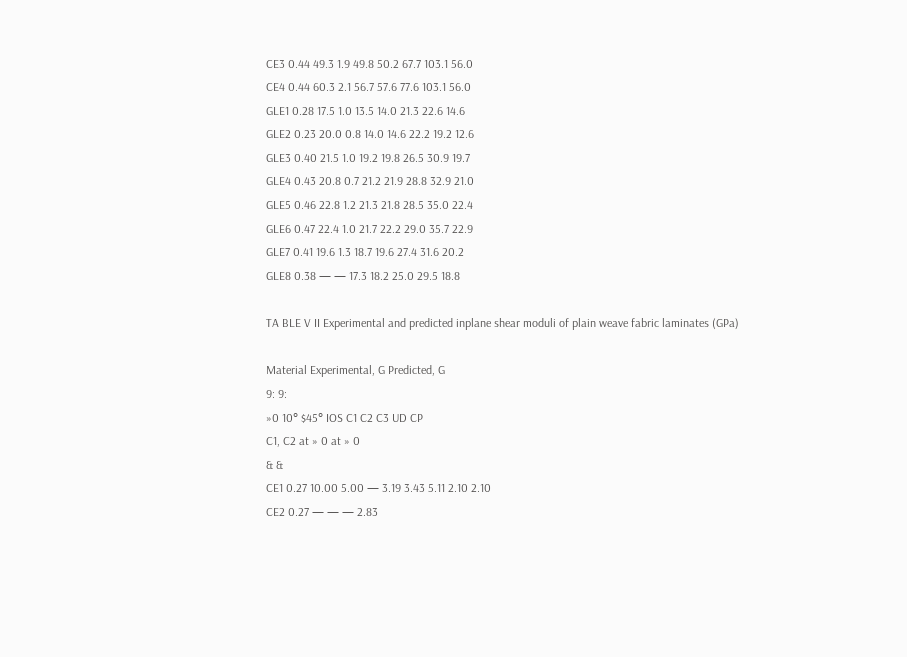CE3 0.44 49.3 1.9 49.8 50.2 67.7 103.1 56.0
CE4 0.44 60.3 2.1 56.7 57.6 77.6 103.1 56.0
GLE1 0.28 17.5 1.0 13.5 14.0 21.3 22.6 14.6
GLE2 0.23 20.0 0.8 14.0 14.6 22.2 19.2 12.6
GLE3 0.40 21.5 1.0 19.2 19.8 26.5 30.9 19.7
GLE4 0.43 20.8 0.7 21.2 21.9 28.8 32.9 21.0
GLE5 0.46 22.8 1.2 21.3 21.8 28.5 35.0 22.4
GLE6 0.47 22.4 1.0 21.7 22.2 29.0 35.7 22.9
GLE7 0.41 19.6 1.3 18.7 19.6 27.4 31.6 20.2
GLE8 0.38 — — 17.3 18.2 25.0 29.5 18.8

TA BLE V II Experimental and predicted inplane shear moduli of plain weave fabric laminates (GPa)

Material Experimental, G Predicted, G
9: 9:
»0 10° $45° IOS C1 C2 C3 UD CP
C1, C2 at » 0 at » 0
& &
CE1 0.27 10.00 5.00 — 3.19 3.43 5.11 2.10 2.10
CE2 0.27 — — — 2.83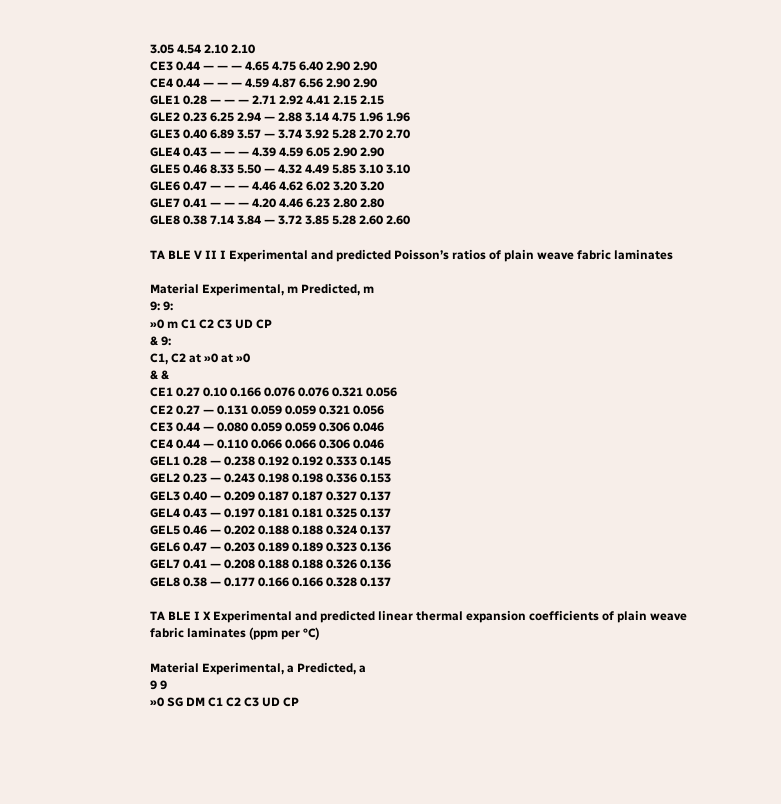3.05 4.54 2.10 2.10
CE3 0.44 — — — 4.65 4.75 6.40 2.90 2.90
CE4 0.44 — — — 4.59 4.87 6.56 2.90 2.90
GLE1 0.28 — — — 2.71 2.92 4.41 2.15 2.15
GLE2 0.23 6.25 2.94 — 2.88 3.14 4.75 1.96 1.96
GLE3 0.40 6.89 3.57 — 3.74 3.92 5.28 2.70 2.70
GLE4 0.43 — — — 4.39 4.59 6.05 2.90 2.90
GLE5 0.46 8.33 5.50 — 4.32 4.49 5.85 3.10 3.10
GLE6 0.47 — — — 4.46 4.62 6.02 3.20 3.20
GLE7 0.41 — — — 4.20 4.46 6.23 2.80 2.80
GLE8 0.38 7.14 3.84 — 3.72 3.85 5.28 2.60 2.60

TA BLE V II I Experimental and predicted Poisson’s ratios of plain weave fabric laminates

Material Experimental, m Predicted, m
9: 9:
»0 m C1 C2 C3 UD CP
& 9:
C1, C2 at »0 at »0
& &
CE1 0.27 0.10 0.166 0.076 0.076 0.321 0.056
CE2 0.27 — 0.131 0.059 0.059 0.321 0.056
CE3 0.44 — 0.080 0.059 0.059 0.306 0.046
CE4 0.44 — 0.110 0.066 0.066 0.306 0.046
GEL1 0.28 — 0.238 0.192 0.192 0.333 0.145
GEL2 0.23 — 0.243 0.198 0.198 0.336 0.153
GEL3 0.40 — 0.209 0.187 0.187 0.327 0.137
GEL4 0.43 — 0.197 0.181 0.181 0.325 0.137
GEL5 0.46 — 0.202 0.188 0.188 0.324 0.137
GEL6 0.47 — 0.203 0.189 0.189 0.323 0.136
GEL7 0.41 — 0.208 0.188 0.188 0.326 0.136
GEL8 0.38 — 0.177 0.166 0.166 0.328 0.137

TA BLE I X Experimental and predicted linear thermal expansion coefficients of plain weave fabric laminates (ppm per °C)

Material Experimental, a Predicted, a
9 9
»0 SG DM C1 C2 C3 UD CP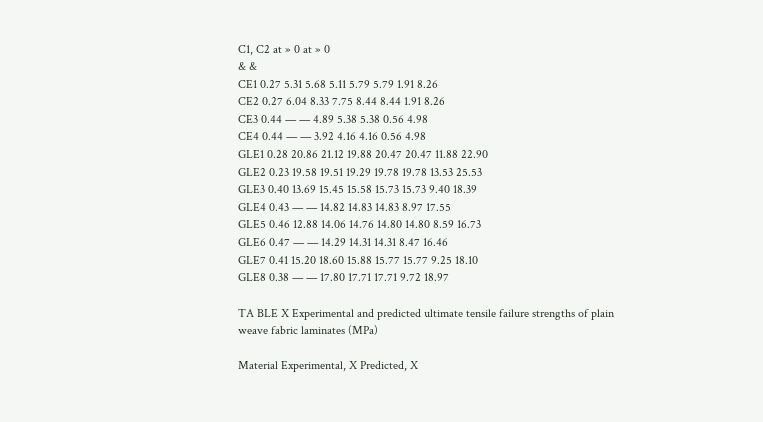C1, C2 at » 0 at » 0
& &
CE1 0.27 5.31 5.68 5.11 5.79 5.79 1.91 8.26
CE2 0.27 6.04 8.33 7.75 8.44 8.44 1.91 8.26
CE3 0.44 — — 4.89 5.38 5.38 0.56 4.98
CE4 0.44 — — 3.92 4.16 4.16 0.56 4.98
GLE1 0.28 20.86 21.12 19.88 20.47 20.47 11.88 22.90
GLE2 0.23 19.58 19.51 19.29 19.78 19.78 13.53 25.53
GLE3 0.40 13.69 15.45 15.58 15.73 15.73 9.40 18.39
GLE4 0.43 — — 14.82 14.83 14.83 8.97 17.55
GLE5 0.46 12.88 14.06 14.76 14.80 14.80 8.59 16.73
GLE6 0.47 — — 14.29 14.31 14.31 8.47 16.46
GLE7 0.41 15.20 18.60 15.88 15.77 15.77 9.25 18.10
GLE8 0.38 — — 17.80 17.71 17.71 9.72 18.97

TA BLE X Experimental and predicted ultimate tensile failure strengths of plain weave fabric laminates (MPa)

Material Experimental, X Predicted, X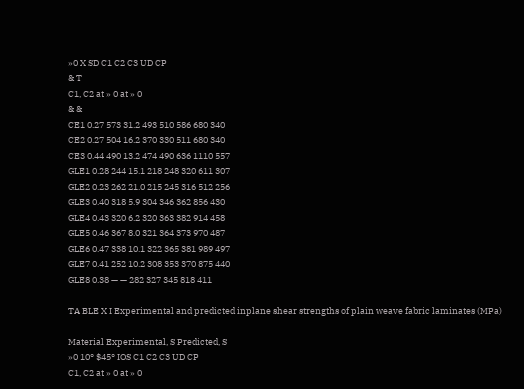»0 X SD C1 C2 C3 UD CP
& T
C1, C2 at » 0 at » 0
& &
CE1 0.27 573 31.2 493 510 586 680 340
CE2 0.27 504 16.2 370 330 511 680 340
CE3 0.44 490 13.2 474 490 636 1110 557
GLE1 0.28 244 15.1 218 248 320 611 307
GLE2 0.23 262 21.0 215 245 316 512 256
GLE3 0.40 318 5.9 304 346 362 856 430
GLE4 0.43 320 6.2 320 363 382 914 458
GLE5 0.46 367 8.0 321 364 373 970 487
GLE6 0.47 338 10.1 322 365 381 989 497
GLE7 0.41 252 10.2 308 353 370 875 440
GLE8 0.38 — — 282 327 345 818 411

TA BLE X I Experimental and predicted inplane shear strengths of plain weave fabric laminates (MPa)

Material Experimental, S Predicted, S
»0 10° $45° IOS C1 C2 C3 UD CP
C1, C2 at » 0 at » 0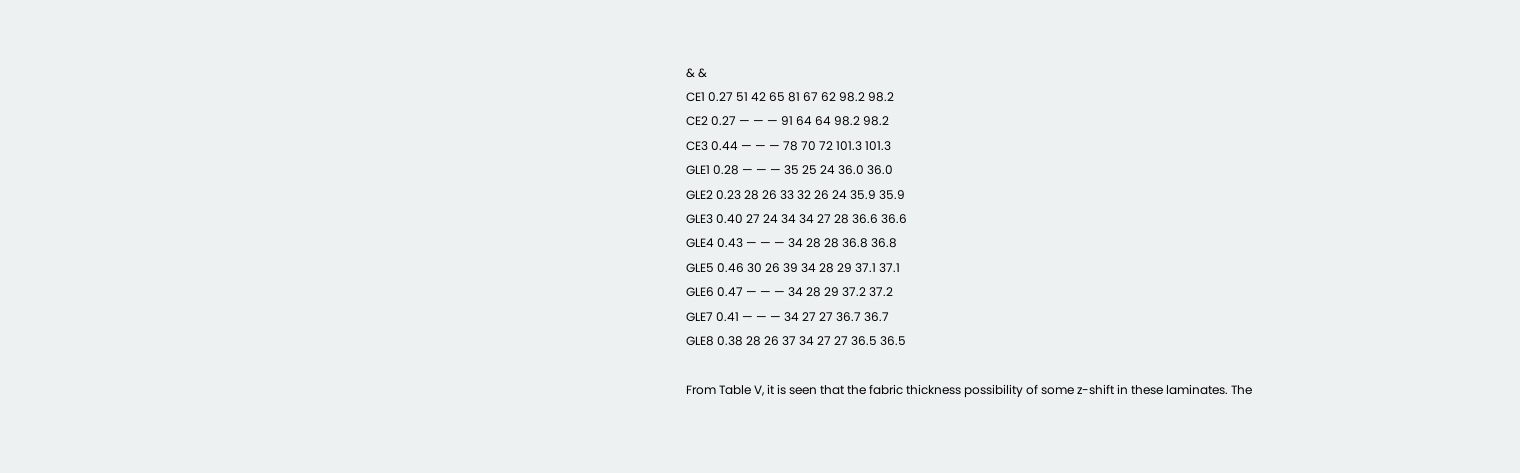& &
CE1 0.27 51 42 65 81 67 62 98.2 98.2
CE2 0.27 — — — 91 64 64 98.2 98.2
CE3 0.44 — — — 78 70 72 101.3 101.3
GLE1 0.28 — — — 35 25 24 36.0 36.0
GLE2 0.23 28 26 33 32 26 24 35.9 35.9
GLE3 0.40 27 24 34 34 27 28 36.6 36.6
GLE4 0.43 — — — 34 28 28 36.8 36.8
GLE5 0.46 30 26 39 34 28 29 37.1 37.1
GLE6 0.47 — — — 34 28 29 37.2 37.2
GLE7 0.41 — — — 34 27 27 36.7 36.7
GLE8 0.38 28 26 37 34 27 27 36.5 36.5

From Table V, it is seen that the fabric thickness possibility of some z-shift in these laminates. The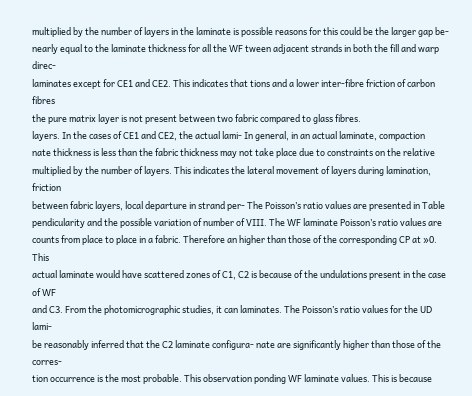multiplied by the number of layers in the laminate is possible reasons for this could be the larger gap be-
nearly equal to the laminate thickness for all the WF tween adjacent strands in both the fill and warp direc-
laminates except for CE1 and CE2. This indicates that tions and a lower inter-fibre friction of carbon fibres
the pure matrix layer is not present between two fabric compared to glass fibres.
layers. In the cases of CE1 and CE2, the actual lami- In general, in an actual laminate, compaction
nate thickness is less than the fabric thickness may not take place due to constraints on the relative
multiplied by the number of layers. This indicates the lateral movement of layers during lamination, friction
between fabric layers, local departure in strand per- The Poisson’s ratio values are presented in Table
pendicularity and the possible variation of number of VIII. The WF laminate Poisson’s ratio values are
counts from place to place in a fabric. Therefore an higher than those of the corresponding CP at »0. This
actual laminate would have scattered zones of C1, C2 is because of the undulations present in the case of WF
and C3. From the photomicrographic studies, it can laminates. The Poisson’s ratio values for the UD lami-
be reasonably inferred that the C2 laminate configura- nate are significantly higher than those of the corres-
tion occurrence is the most probable. This observation ponding WF laminate values. This is because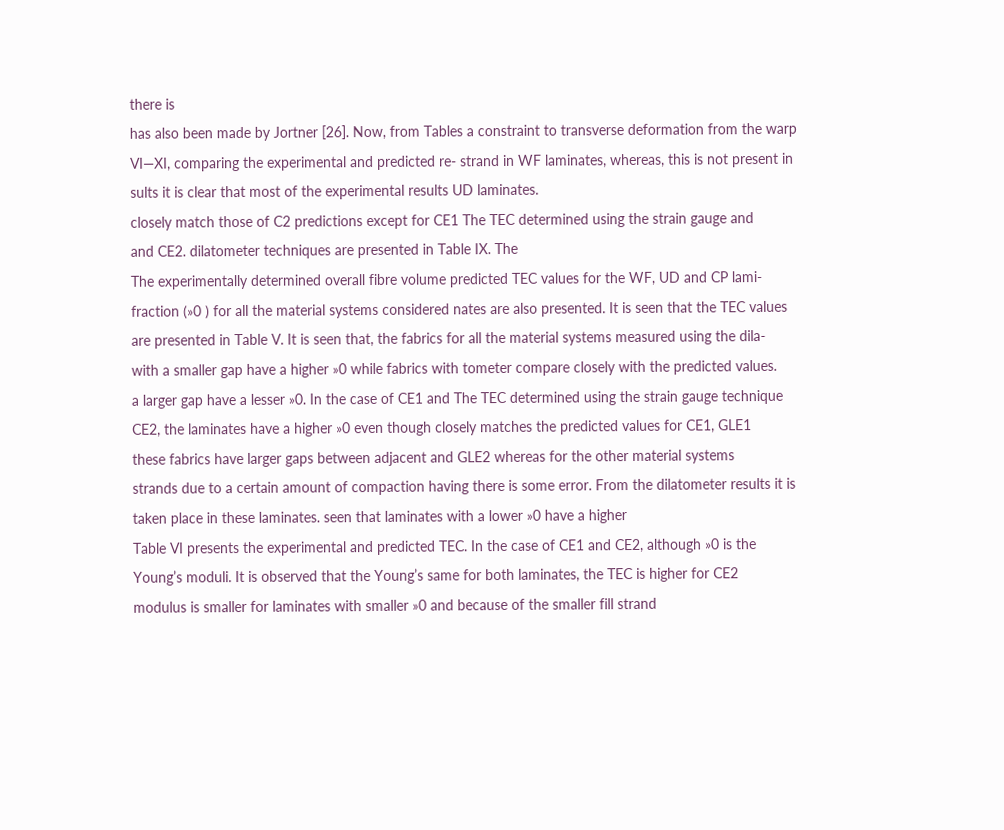there is
has also been made by Jortner [26]. Now, from Tables a constraint to transverse deformation from the warp
VI—XI, comparing the experimental and predicted re- strand in WF laminates, whereas, this is not present in
sults it is clear that most of the experimental results UD laminates.
closely match those of C2 predictions except for CE1 The TEC determined using the strain gauge and
and CE2. dilatometer techniques are presented in Table IX. The
The experimentally determined overall fibre volume predicted TEC values for the WF, UD and CP lami-
fraction (»0 ) for all the material systems considered nates are also presented. It is seen that the TEC values
are presented in Table V. It is seen that, the fabrics for all the material systems measured using the dila-
with a smaller gap have a higher »0 while fabrics with tometer compare closely with the predicted values.
a larger gap have a lesser »0. In the case of CE1 and The TEC determined using the strain gauge technique
CE2, the laminates have a higher »0 even though closely matches the predicted values for CE1, GLE1
these fabrics have larger gaps between adjacent and GLE2 whereas for the other material systems
strands due to a certain amount of compaction having there is some error. From the dilatometer results it is
taken place in these laminates. seen that laminates with a lower »0 have a higher
Table VI presents the experimental and predicted TEC. In the case of CE1 and CE2, although »0 is the
Young’s moduli. It is observed that the Young’s same for both laminates, the TEC is higher for CE2
modulus is smaller for laminates with smaller »0 and because of the smaller fill strand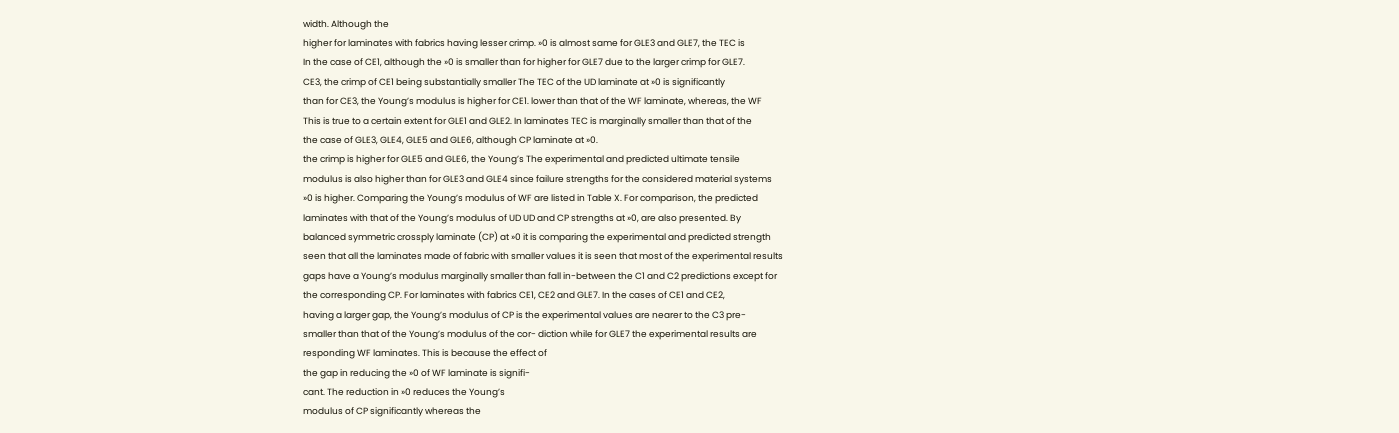width. Although the
higher for laminates with fabrics having lesser crimp. »0 is almost same for GLE3 and GLE7, the TEC is
In the case of CE1, although the »0 is smaller than for higher for GLE7 due to the larger crimp for GLE7.
CE3, the crimp of CE1 being substantially smaller The TEC of the UD laminate at »0 is significantly
than for CE3, the Young’s modulus is higher for CE1. lower than that of the WF laminate, whereas, the WF
This is true to a certain extent for GLE1 and GLE2. In laminates TEC is marginally smaller than that of the
the case of GLE3, GLE4, GLE5 and GLE6, although CP laminate at »0.
the crimp is higher for GLE5 and GLE6, the Young’s The experimental and predicted ultimate tensile
modulus is also higher than for GLE3 and GLE4 since failure strengths for the considered material systems
»0 is higher. Comparing the Young’s modulus of WF are listed in Table X. For comparison, the predicted
laminates with that of the Young’s modulus of UD UD and CP strengths at »0, are also presented. By
balanced symmetric crossply laminate (CP) at »0 it is comparing the experimental and predicted strength
seen that all the laminates made of fabric with smaller values it is seen that most of the experimental results
gaps have a Young’s modulus marginally smaller than fall in-between the C1 and C2 predictions except for
the corresponding CP. For laminates with fabrics CE1, CE2 and GLE7. In the cases of CE1 and CE2,
having a larger gap, the Young’s modulus of CP is the experimental values are nearer to the C3 pre-
smaller than that of the Young’s modulus of the cor- diction while for GLE7 the experimental results are
responding WF laminates. This is because the effect of
the gap in reducing the »0 of WF laminate is signifi-
cant. The reduction in »0 reduces the Young’s
modulus of CP significantly whereas the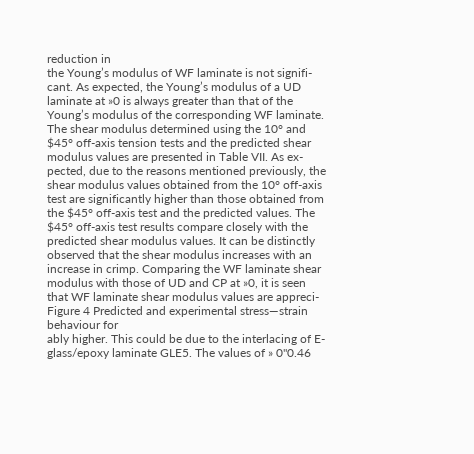reduction in
the Young’s modulus of WF laminate is not signifi-
cant. As expected, the Young’s modulus of a UD
laminate at »0 is always greater than that of the
Young’s modulus of the corresponding WF laminate.
The shear modulus determined using the 10° and
$45° off-axis tension tests and the predicted shear
modulus values are presented in Table VII. As ex-
pected, due to the reasons mentioned previously, the
shear modulus values obtained from the 10° off-axis
test are significantly higher than those obtained from
the $45° off-axis test and the predicted values. The
$45° off-axis test results compare closely with the
predicted shear modulus values. It can be distinctly
observed that the shear modulus increases with an
increase in crimp. Comparing the WF laminate shear
modulus with those of UD and CP at »0, it is seen
that WF laminate shear modulus values are appreci- Figure 4 Predicted and experimental stress—strain behaviour for
ably higher. This could be due to the interlacing of E-glass/epoxy laminate GLE5. The values of » 0"0.46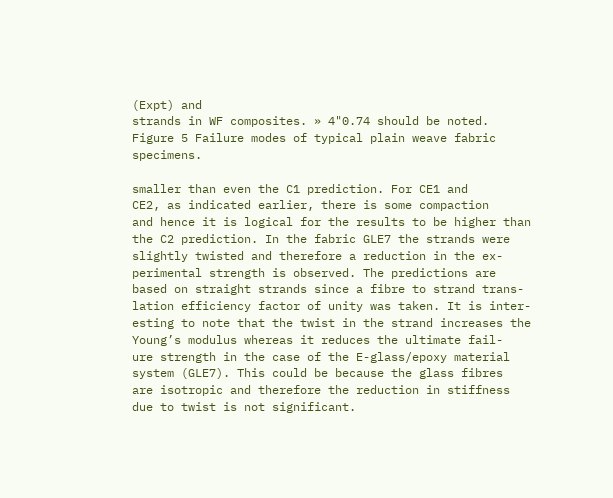(Expt) and
strands in WF composites. » 4"0.74 should be noted.
Figure 5 Failure modes of typical plain weave fabric specimens.

smaller than even the C1 prediction. For CE1 and
CE2, as indicated earlier, there is some compaction
and hence it is logical for the results to be higher than
the C2 prediction. In the fabric GLE7 the strands were
slightly twisted and therefore a reduction in the ex-
perimental strength is observed. The predictions are
based on straight strands since a fibre to strand trans-
lation efficiency factor of unity was taken. It is inter-
esting to note that the twist in the strand increases the
Young’s modulus whereas it reduces the ultimate fail-
ure strength in the case of the E-glass/epoxy material
system (GLE7). This could be because the glass fibres
are isotropic and therefore the reduction in stiffness
due to twist is not significant.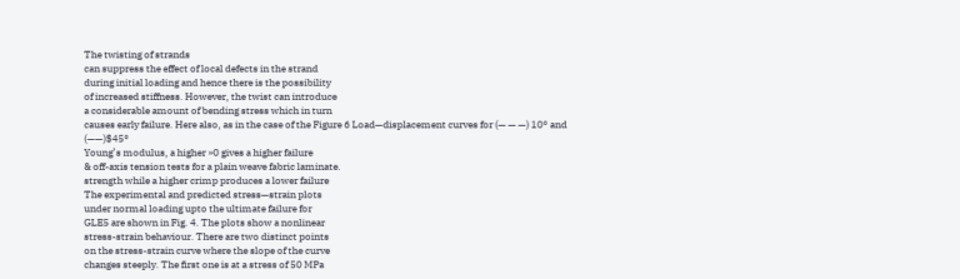The twisting of strands
can suppress the effect of local defects in the strand
during initial loading and hence there is the possibility
of increased stiffness. However, the twist can introduce
a considerable amount of bending stress which in turn
causes early failure. Here also, as in the case of the Figure 6 Load—displacement curves for (— — —) 10° and (——)$45°
Young’s modulus, a higher »0 gives a higher failure
& off-axis tension tests for a plain weave fabric laminate.
strength while a higher crimp produces a lower failure
The experimental and predicted stress—strain plots
under normal loading upto the ultimate failure for
GLE5 are shown in Fig. 4. The plots show a nonlinear
stress-strain behaviour. There are two distinct points
on the stress-strain curve where the slope of the curve
changes steeply. The first one is at a stress of 50 MPa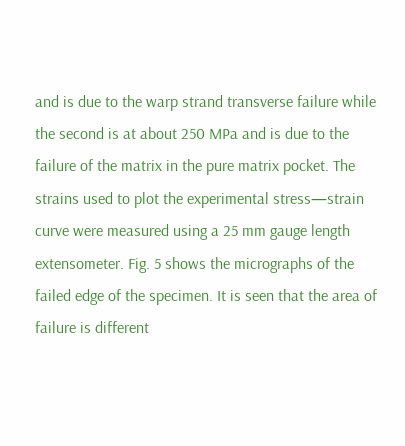and is due to the warp strand transverse failure while
the second is at about 250 MPa and is due to the
failure of the matrix in the pure matrix pocket. The
strains used to plot the experimental stress—strain
curve were measured using a 25 mm gauge length
extensometer. Fig. 5 shows the micrographs of the
failed edge of the specimen. It is seen that the area of
failure is different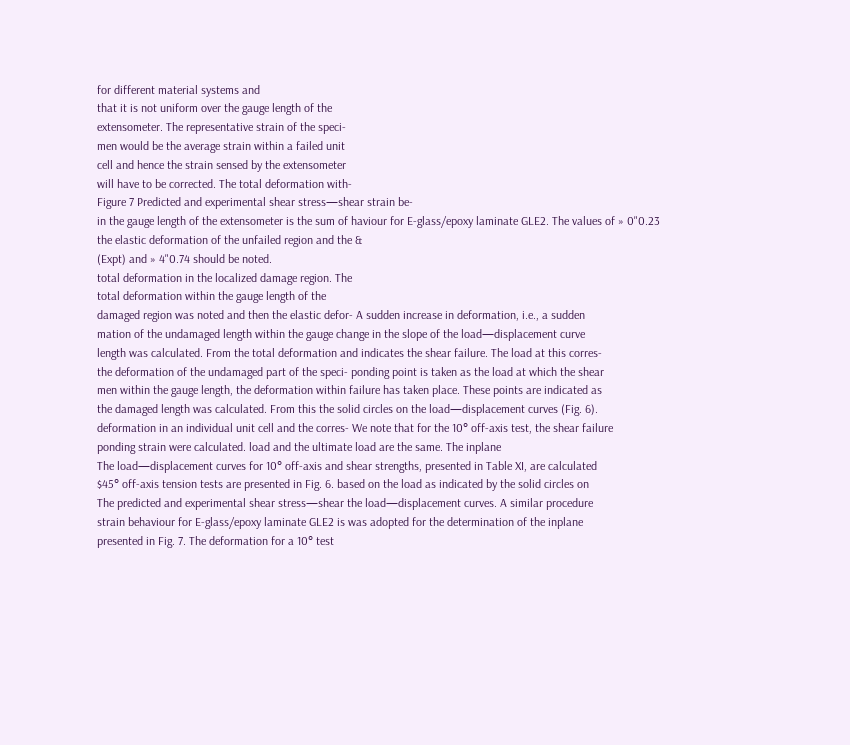for different material systems and
that it is not uniform over the gauge length of the
extensometer. The representative strain of the speci-
men would be the average strain within a failed unit
cell and hence the strain sensed by the extensometer
will have to be corrected. The total deformation with-
Figure 7 Predicted and experimental shear stress—shear strain be-
in the gauge length of the extensometer is the sum of haviour for E-glass/epoxy laminate GLE2. The values of » 0"0.23
the elastic deformation of the unfailed region and the &
(Expt) and » 4"0.74 should be noted.
total deformation in the localized damage region. The
total deformation within the gauge length of the
damaged region was noted and then the elastic defor- A sudden increase in deformation, i.e., a sudden
mation of the undamaged length within the gauge change in the slope of the load—displacement curve
length was calculated. From the total deformation and indicates the shear failure. The load at this corres-
the deformation of the undamaged part of the speci- ponding point is taken as the load at which the shear
men within the gauge length, the deformation within failure has taken place. These points are indicated as
the damaged length was calculated. From this the solid circles on the load—displacement curves (Fig. 6).
deformation in an individual unit cell and the corres- We note that for the 10° off-axis test, the shear failure
ponding strain were calculated. load and the ultimate load are the same. The inplane
The load—displacement curves for 10° off-axis and shear strengths, presented in Table XI, are calculated
$45° off-axis tension tests are presented in Fig. 6. based on the load as indicated by the solid circles on
The predicted and experimental shear stress—shear the load—displacement curves. A similar procedure
strain behaviour for E-glass/epoxy laminate GLE2 is was adopted for the determination of the inplane
presented in Fig. 7. The deformation for a 10° test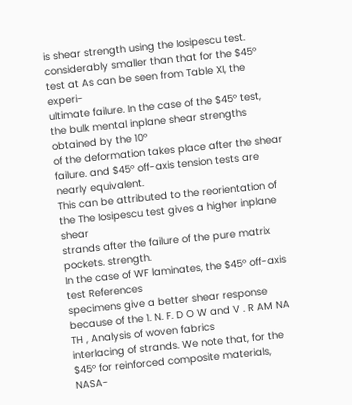is shear strength using the Iosipescu test.
considerably smaller than that for the $45° test at As can be seen from Table XI, the experi-
ultimate failure. In the case of the $45° test, the bulk mental inplane shear strengths obtained by the 10°
of the deformation takes place after the shear failure. and $45° off-axis tension tests are nearly equivalent.
This can be attributed to the reorientation of the The Iosipescu test gives a higher inplane shear
strands after the failure of the pure matrix pockets. strength.
In the case of WF laminates, the $45° off-axis test References
specimens give a better shear response because of the 1. N. F. D O W and V . R AM NA TH , Analysis of woven fabrics
interlacing of strands. We note that, for the $45° for reinforced composite materials, NASA-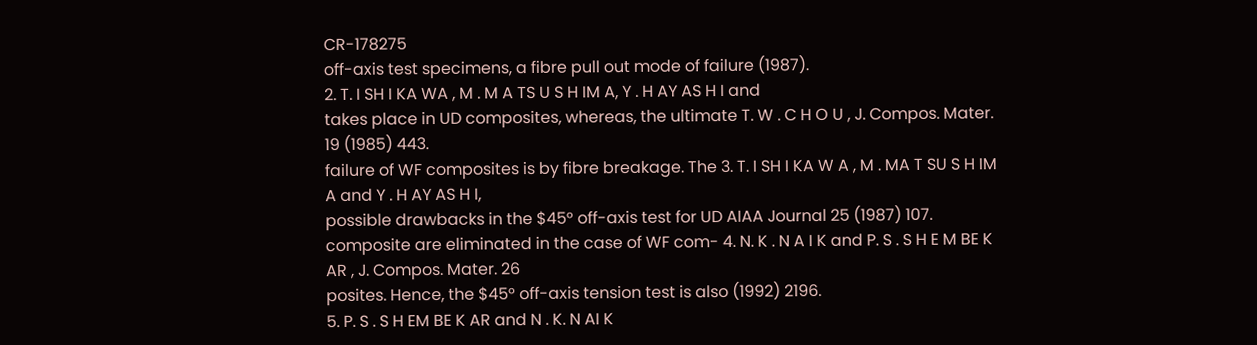CR-178275
off-axis test specimens, a fibre pull out mode of failure (1987).
2. T. I SH I KA WA , M . M A TS U S H IM A, Y . H AY AS H I and
takes place in UD composites, whereas, the ultimate T. W . C H O U , J. Compos. Mater. 19 (1985) 443.
failure of WF composites is by fibre breakage. The 3. T. I SH I KA W A , M . MA T SU S H IM A and Y . H AY AS H I,
possible drawbacks in the $45° off-axis test for UD AIAA Journal 25 (1987) 107.
composite are eliminated in the case of WF com- 4. N. K . N A I K and P. S . S H E M BE K AR , J. Compos. Mater. 26
posites. Hence, the $45° off-axis tension test is also (1992) 2196.
5. P. S . S H EM BE K AR and N . K. N AI K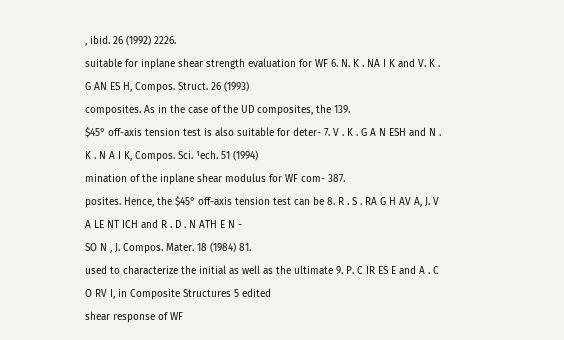, ibid. 26 (1992) 2226.
suitable for inplane shear strength evaluation for WF 6. N. K . NA I K and V. K . G AN ES H, Compos. Struct. 26 (1993)
composites. As in the case of the UD composites, the 139.
$45° off-axis tension test is also suitable for deter- 7. V . K . G A N ESH and N . K . N A I K, Compos. Sci. ¹ech. 51 (1994)
mination of the inplane shear modulus for WF com- 387.
posites. Hence, the $45° off-axis tension test can be 8. R . S . RA G H AV A, J. V A LE NT ICH and R . D . N ATH E N -
SO N , J. Compos. Mater. 18 (1984) 81.
used to characterize the initial as well as the ultimate 9. P. C IR ES E and A . C O RV I, in Composite Structures 5 edited
shear response of WF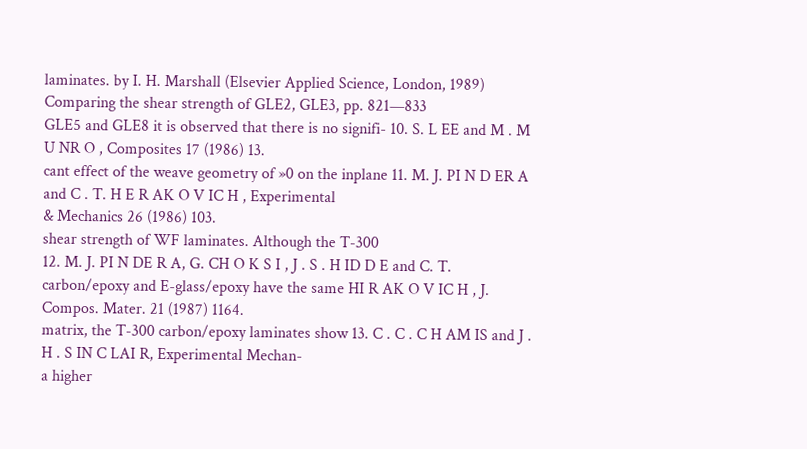laminates. by I. H. Marshall (Elsevier Applied Science, London, 1989)
Comparing the shear strength of GLE2, GLE3, pp. 821—833
GLE5 and GLE8 it is observed that there is no signifi- 10. S. L EE and M . M U NR O , Composites 17 (1986) 13.
cant effect of the weave geometry of »0 on the inplane 11. M. J. PI N D ER A and C . T. H E R AK O V IC H , Experimental
& Mechanics 26 (1986) 103.
shear strength of WF laminates. Although the T-300
12. M. J. PI N DE R A, G. CH O K S I , J . S . H ID D E and C. T.
carbon/epoxy and E-glass/epoxy have the same HI R AK O V IC H , J. Compos. Mater. 21 (1987) 1164.
matrix, the T-300 carbon/epoxy laminates show 13. C . C . C H AM IS and J . H . S IN C LAI R, Experimental Mechan-
a higher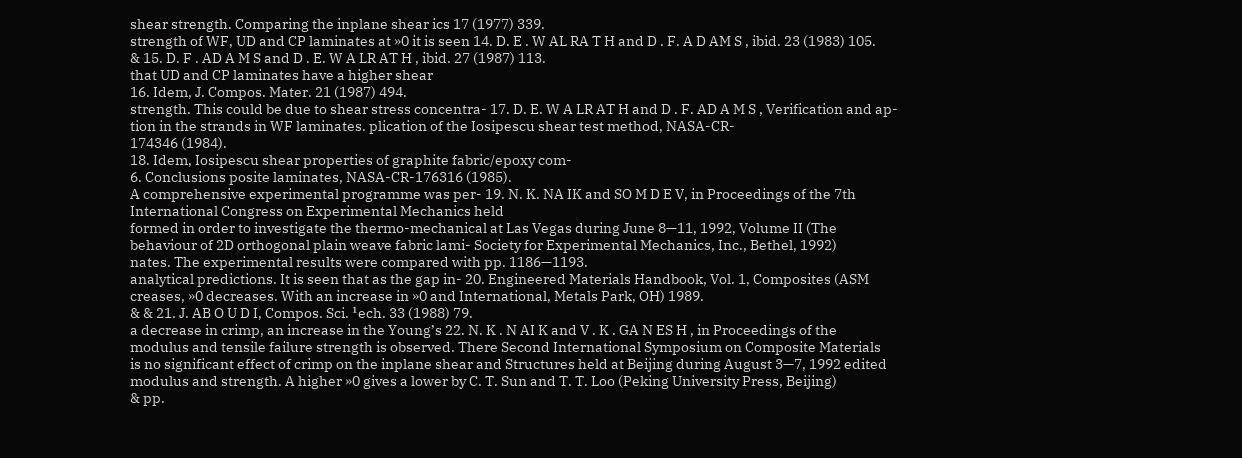shear strength. Comparing the inplane shear ics 17 (1977) 339.
strength of WF, UD and CP laminates at »0 it is seen 14. D. E . W AL RA T H and D . F. A D AM S , ibid. 23 (1983) 105.
& 15. D. F . AD A M S and D . E. W A LR AT H , ibid. 27 (1987) 113.
that UD and CP laminates have a higher shear
16. Idem, J. Compos. Mater. 21 (1987) 494.
strength. This could be due to shear stress concentra- 17. D. E. W A LR AT H and D . F. AD A M S , Verification and ap-
tion in the strands in WF laminates. plication of the Iosipescu shear test method, NASA-CR-
174346 (1984).
18. Idem, Iosipescu shear properties of graphite fabric/epoxy com-
6. Conclusions posite laminates, NASA-CR-176316 (1985).
A comprehensive experimental programme was per- 19. N. K. NA IK and SO M D E V, in Proceedings of the 7th
International Congress on Experimental Mechanics held
formed in order to investigate the thermo-mechanical at Las Vegas during June 8—11, 1992, Volume II (The
behaviour of 2D orthogonal plain weave fabric lami- Society for Experimental Mechanics, Inc., Bethel, 1992)
nates. The experimental results were compared with pp. 1186—1193.
analytical predictions. It is seen that as the gap in- 20. Engineered Materials Handbook, Vol. 1, Composites (ASM
creases, »0 decreases. With an increase in »0 and International, Metals Park, OH) 1989.
& & 21. J. AB O U D I, Compos. Sci. ¹ech. 33 (1988) 79.
a decrease in crimp, an increase in the Young’s 22. N. K . N AI K and V . K . GA N ES H , in Proceedings of the
modulus and tensile failure strength is observed. There Second International Symposium on Composite Materials
is no significant effect of crimp on the inplane shear and Structures held at Beijing during August 3—7, 1992 edited
modulus and strength. A higher »0 gives a lower by C. T. Sun and T. T. Loo (Peking University Press, Beijing)
& pp.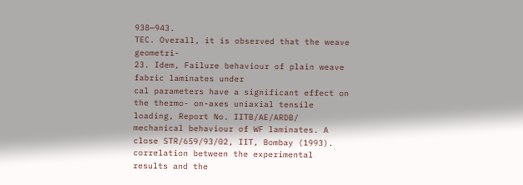938—943.
TEC. Overall, it is observed that the weave geometri-
23. Idem, Failure behaviour of plain weave fabric laminates under
cal parameters have a significant effect on the thermo- on-axes uniaxial tensile loading, Report No. IITB/AE/ARDB/
mechanical behaviour of WF laminates. A close STR/659/93/02, IIT, Bombay (1993).
correlation between the experimental results and the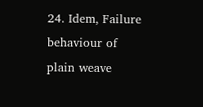24. Idem, Failure behaviour of plain weave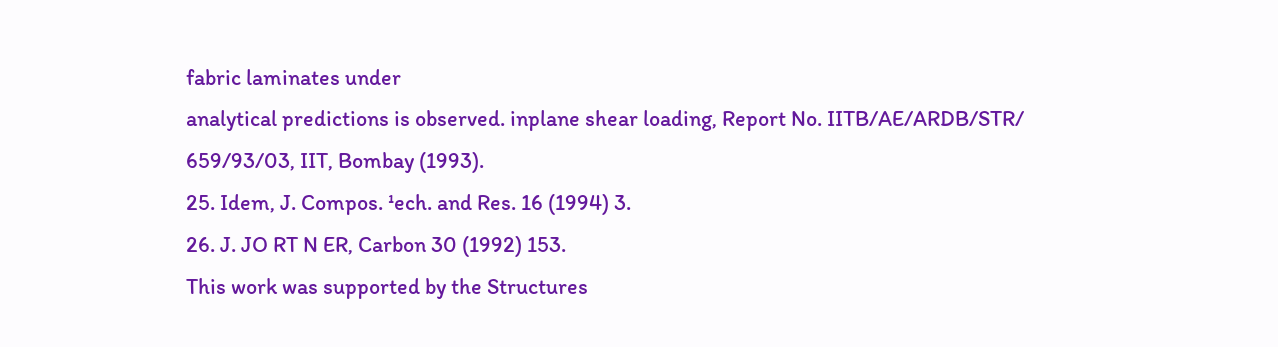fabric laminates under
analytical predictions is observed. inplane shear loading, Report No. IITB/AE/ARDB/STR/
659/93/03, IIT, Bombay (1993).
25. Idem, J. Compos. ¹ech. and Res. 16 (1994) 3.
26. J. JO RT N ER, Carbon 30 (1992) 153.
This work was supported by the Structures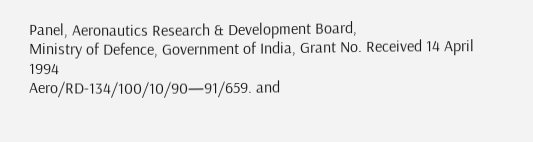Panel, Aeronautics Research & Development Board,
Ministry of Defence, Government of India, Grant No. Received 14 April 1994
Aero/RD-134/100/10/90—91/659. and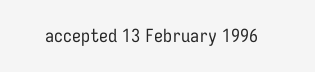accepted 13 February 1996